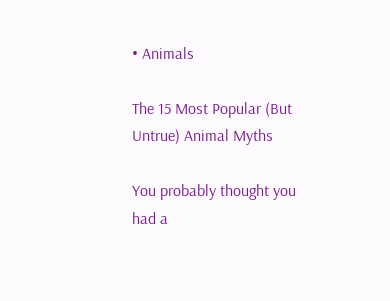• Animals

The 15 Most Popular (But Untrue) Animal Myths

You probably thought you had a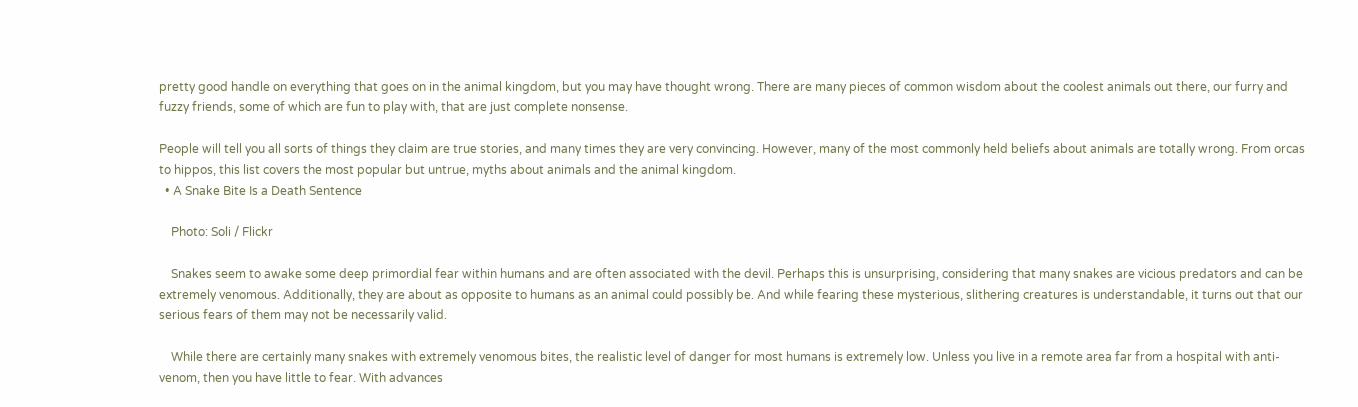pretty good handle on everything that goes on in the animal kingdom, but you may have thought wrong. There are many pieces of common wisdom about the coolest animals out there, our furry and fuzzy friends, some of which are fun to play with, that are just complete nonsense.

People will tell you all sorts of things they claim are true stories, and many times they are very convincing. However, many of the most commonly held beliefs about animals are totally wrong. From orcas to hippos, this list covers the most popular but untrue, myths about animals and the animal kingdom.
  • A Snake Bite Is a Death Sentence

    Photo: Soli / Flickr

    Snakes seem to awake some deep primordial fear within humans and are often associated with the devil. Perhaps this is unsurprising, considering that many snakes are vicious predators and can be extremely venomous. Additionally, they are about as opposite to humans as an animal could possibly be. And while fearing these mysterious, slithering creatures is understandable, it turns out that our serious fears of them may not be necessarily valid.

    While there are certainly many snakes with extremely venomous bites, the realistic level of danger for most humans is extremely low. Unless you live in a remote area far from a hospital with anti-venom, then you have little to fear. With advances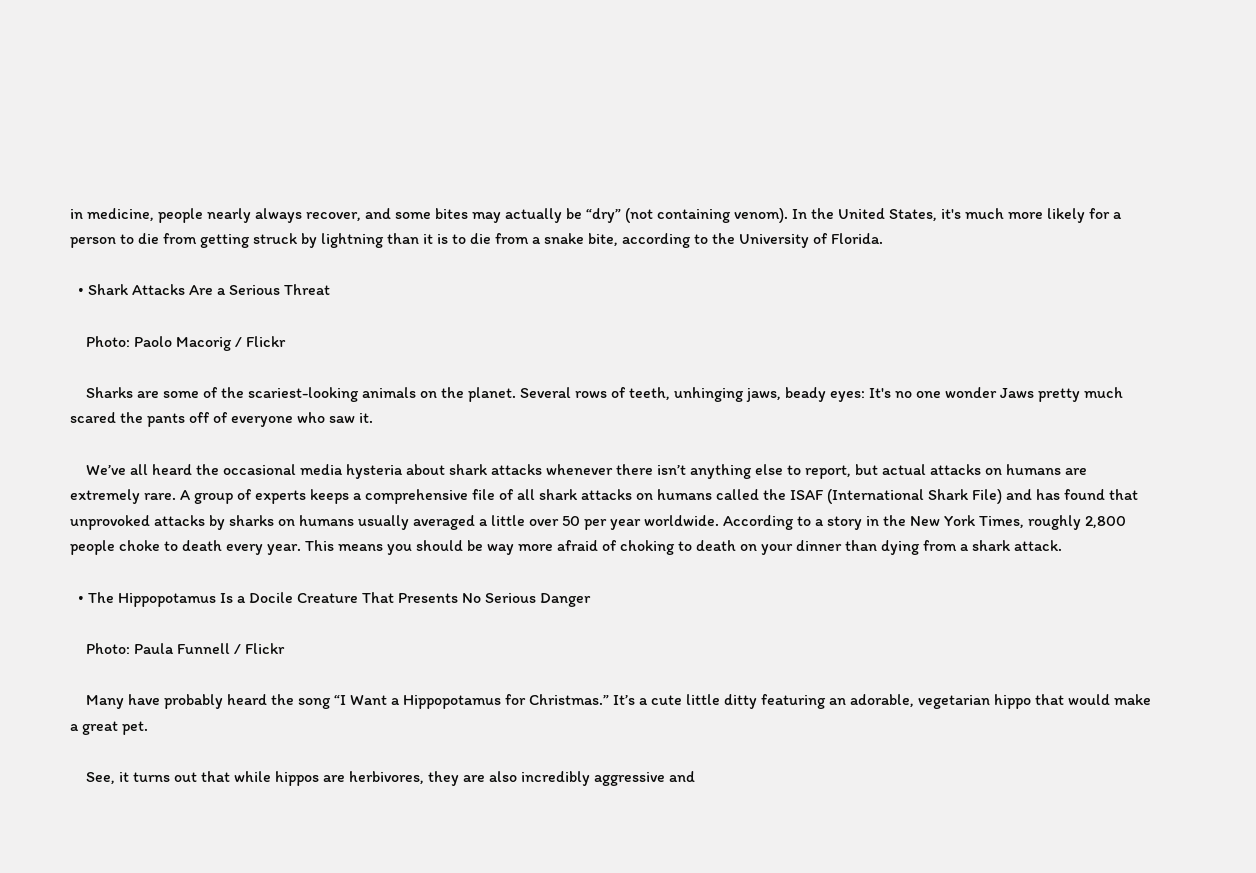in medicine, people nearly always recover, and some bites may actually be “dry” (not containing venom). In the United States, it's much more likely for a person to die from getting struck by lightning than it is to die from a snake bite, according to the University of Florida.

  • Shark Attacks Are a Serious Threat

    Photo: Paolo Macorig / Flickr

    Sharks are some of the scariest-looking animals on the planet. Several rows of teeth, unhinging jaws, beady eyes: It's no one wonder Jaws pretty much scared the pants off of everyone who saw it.

    We’ve all heard the occasional media hysteria about shark attacks whenever there isn’t anything else to report, but actual attacks on humans are extremely rare. A group of experts keeps a comprehensive file of all shark attacks on humans called the ISAF (International Shark File) and has found that unprovoked attacks by sharks on humans usually averaged a little over 50 per year worldwide. According to a story in the New York Times, roughly 2,800 people choke to death every year. This means you should be way more afraid of choking to death on your dinner than dying from a shark attack.

  • The Hippopotamus Is a Docile Creature That Presents No Serious Danger

    Photo: Paula Funnell / Flickr

    Many have probably heard the song “I Want a Hippopotamus for Christmas.” It’s a cute little ditty featuring an adorable, vegetarian hippo that would make a great pet.

    See, it turns out that while hippos are herbivores, they are also incredibly aggressive and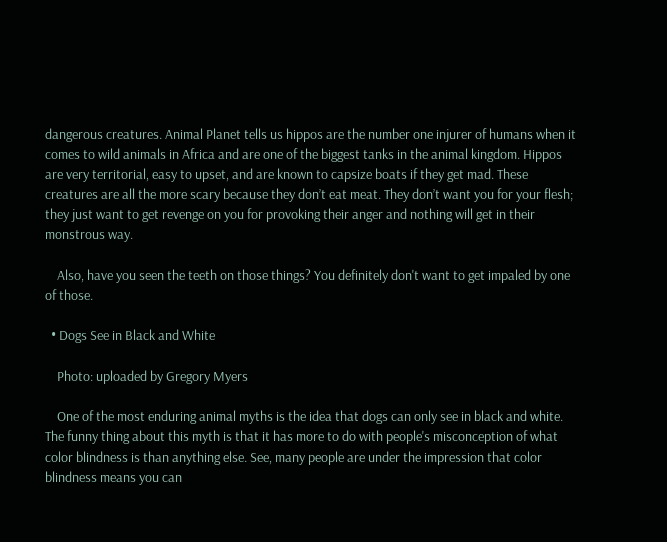dangerous creatures. Animal Planet tells us hippos are the number one injurer of humans when it comes to wild animals in Africa and are one of the biggest tanks in the animal kingdom. Hippos are very territorial, easy to upset, and are known to capsize boats if they get mad. These creatures are all the more scary because they don’t eat meat. They don’t want you for your flesh; they just want to get revenge on you for provoking their anger and nothing will get in their monstrous way.

    Also, have you seen the teeth on those things? You definitely don't want to get impaled by one of those.

  • Dogs See in Black and White

    Photo: uploaded by Gregory Myers

    One of the most enduring animal myths is the idea that dogs can only see in black and white. The funny thing about this myth is that it has more to do with people's misconception of what color blindness is than anything else. See, many people are under the impression that color blindness means you can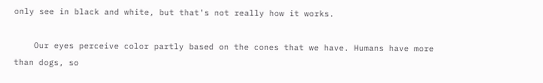only see in black and white, but that's not really how it works.

    Our eyes perceive color partly based on the cones that we have. Humans have more than dogs, so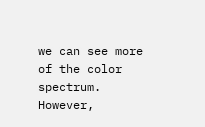we can see more of the color spectrum. However,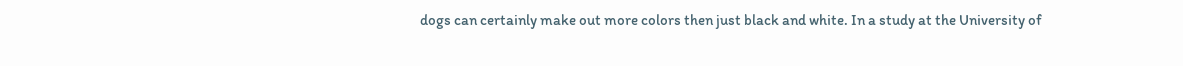dogs can certainly make out more colors then just black and white. In a study at the University of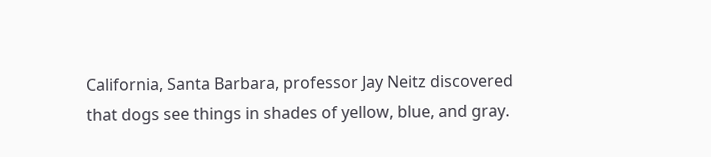California, Santa Barbara, professor Jay Neitz discovered that dogs see things in shades of yellow, blue, and gray.